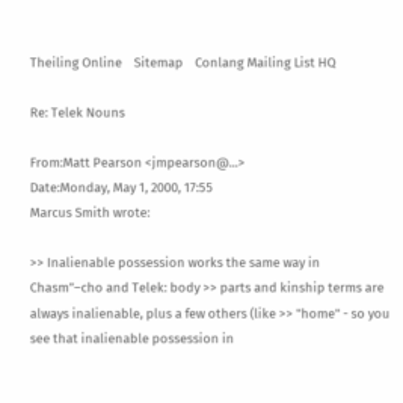Theiling Online    Sitemap    Conlang Mailing List HQ

Re: Telek Nouns

From:Matt Pearson <jmpearson@...>
Date:Monday, May 1, 2000, 17:55
Marcus Smith wrote:

>> Inalienable possession works the same way in Chasm”–cho and Telek: body >> parts and kinship terms are always inalienable, plus a few others (like >> "home" - so you see that inalienable possession in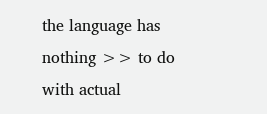the language has nothing >> to do with actual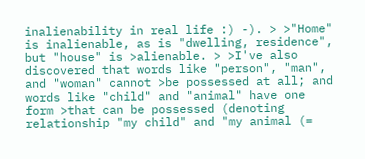inalienability in real life :) -). > >"Home" is inalienable, as is "dwelling, residence", but "house" is >alienable. > >I've also discovered that words like "person", "man", and "woman" cannot >be possessed at all; and words like "child" and "animal" have one form >that can be possessed (denoting relationship "my child" and "my animal (=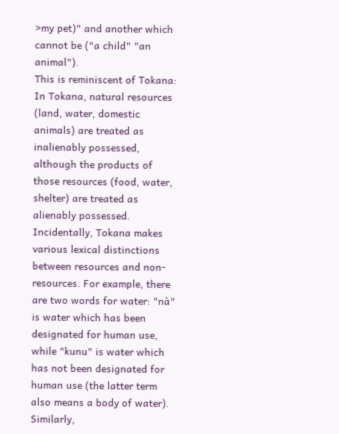>my pet)" and another which cannot be ("a child" "an animal").
This is reminiscent of Tokana: In Tokana, natural resources (land, water, domestic animals) are treated as inalienably possessed, although the products of those resources (food, water, shelter) are treated as alienably possessed. Incidentally, Tokana makes various lexical distinctions between resources and non-resources. For example, there are two words for water: "nà" is water which has been designated for human use, while "kunu" is water which has not been designated for human use (the latter term also means a body of water). Similarly,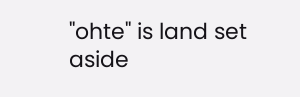"ohte" is land set aside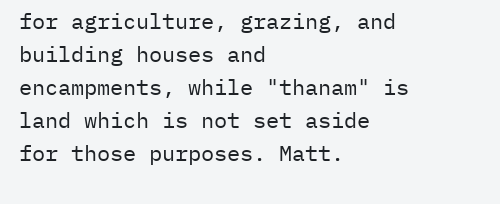for agriculture, grazing, and building houses and encampments, while "thanam" is land which is not set aside for those purposes. Matt.